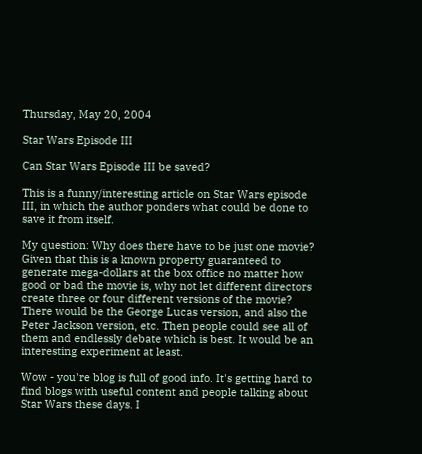Thursday, May 20, 2004

Star Wars Episode III

Can Star Wars Episode III be saved?

This is a funny/interesting article on Star Wars episode III, in which the author ponders what could be done to save it from itself.

My question: Why does there have to be just one movie? Given that this is a known property guaranteed to generate mega-dollars at the box office no matter how good or bad the movie is, why not let different directors create three or four different versions of the movie? There would be the George Lucas version, and also the Peter Jackson version, etc. Then people could see all of them and endlessly debate which is best. It would be an interesting experiment at least.

Wow - you're blog is full of good info. It's getting hard to find blogs with useful content and people talking about Star Wars these days. I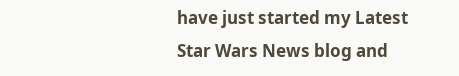have just started my Latest Star Wars News blog and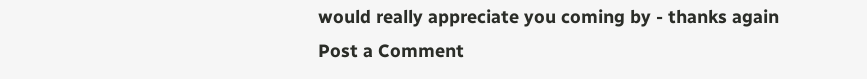would really appreciate you coming by - thanks again
Post a Comment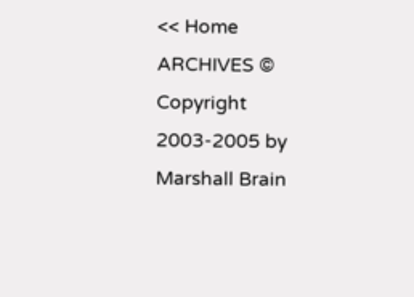<< Home
ARCHIVES © Copyright 2003-2005 by Marshall Brain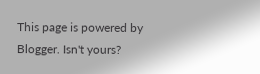This page is powered by Blogger. Isn't yours?